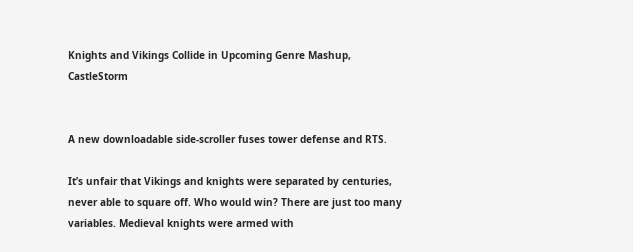Knights and Vikings Collide in Upcoming Genre Mashup, CastleStorm


A new downloadable side-scroller fuses tower defense and RTS.

It’s unfair that Vikings and knights were separated by centuries, never able to square off. Who would win? There are just too many variables. Medieval knights were armed with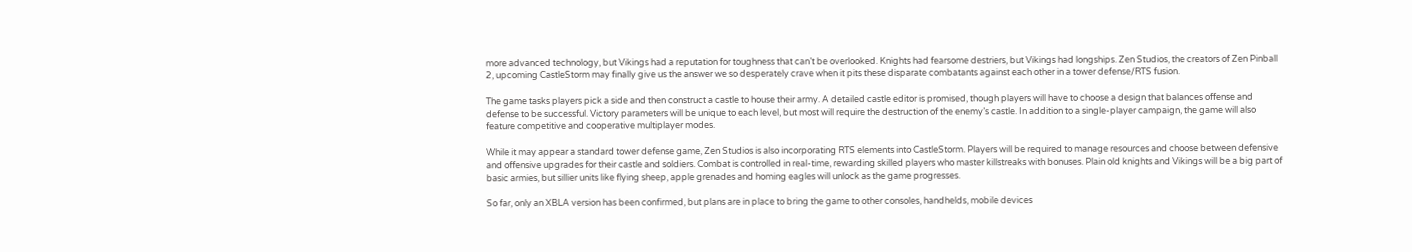more advanced technology, but Vikings had a reputation for toughness that can’t be overlooked. Knights had fearsome destriers, but Vikings had longships. Zen Studios, the creators of Zen Pinball 2, upcoming CastleStorm may finally give us the answer we so desperately crave when it pits these disparate combatants against each other in a tower defense/RTS fusion.

The game tasks players pick a side and then construct a castle to house their army. A detailed castle editor is promised, though players will have to choose a design that balances offense and defense to be successful. Victory parameters will be unique to each level, but most will require the destruction of the enemy’s castle. In addition to a single-player campaign, the game will also feature competitive and cooperative multiplayer modes.

While it may appear a standard tower defense game, Zen Studios is also incorporating RTS elements into CastleStorm. Players will be required to manage resources and choose between defensive and offensive upgrades for their castle and soldiers. Combat is controlled in real-time, rewarding skilled players who master killstreaks with bonuses. Plain old knights and Vikings will be a big part of basic armies, but sillier units like flying sheep, apple grenades and homing eagles will unlock as the game progresses.

So far, only an XBLA version has been confirmed, but plans are in place to bring the game to other consoles, handhelds, mobile devices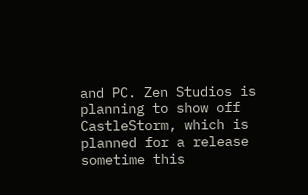and PC. Zen Studios is planning to show off CastleStorm, which is planned for a release sometime this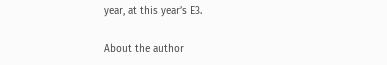year, at this year’s E3.

About the author